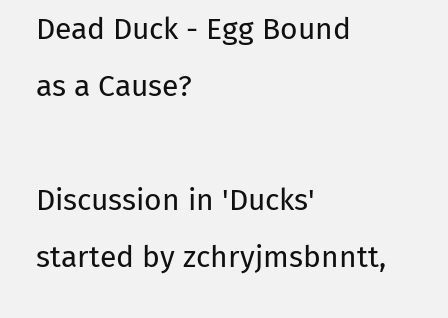Dead Duck - Egg Bound as a Cause?

Discussion in 'Ducks' started by zchryjmsbnntt,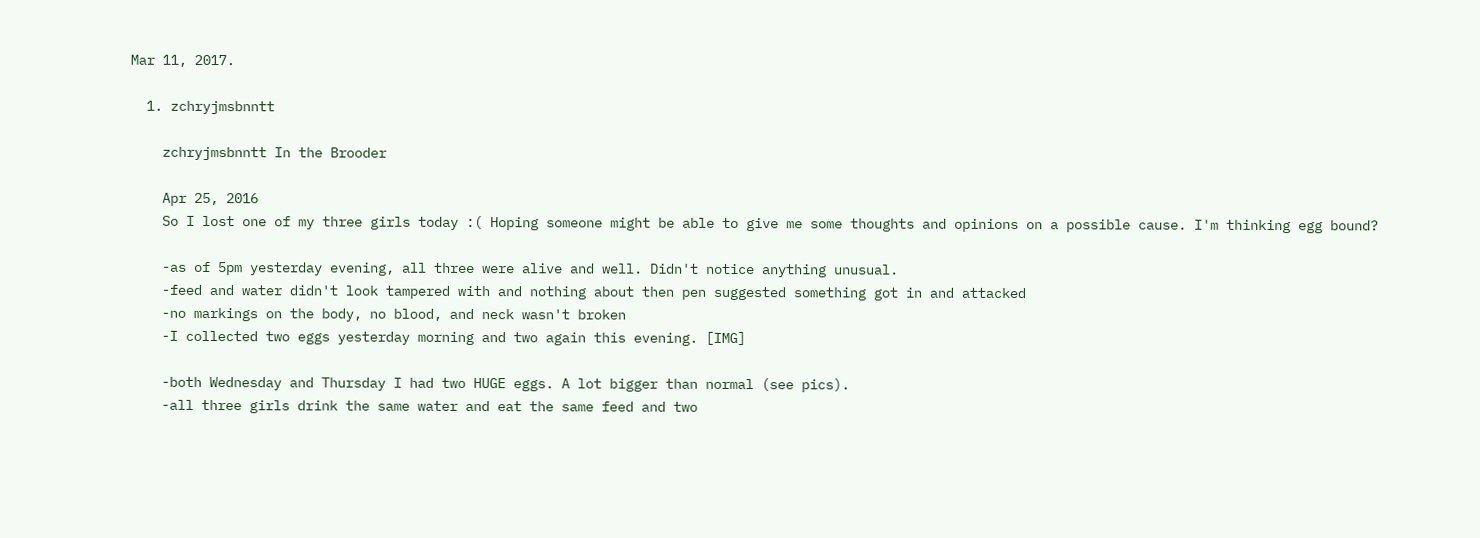Mar 11, 2017.

  1. zchryjmsbnntt

    zchryjmsbnntt In the Brooder

    Apr 25, 2016
    So I lost one of my three girls today :( Hoping someone might be able to give me some thoughts and opinions on a possible cause. I'm thinking egg bound?

    -as of 5pm yesterday evening, all three were alive and well. Didn't notice anything unusual.
    -feed and water didn't look tampered with and nothing about then pen suggested something got in and attacked
    -no markings on the body, no blood, and neck wasn't broken
    -I collected two eggs yesterday morning and two again this evening. [IMG]

    -both Wednesday and Thursday I had two HUGE eggs. A lot bigger than normal (see pics).
    -all three girls drink the same water and eat the same feed and two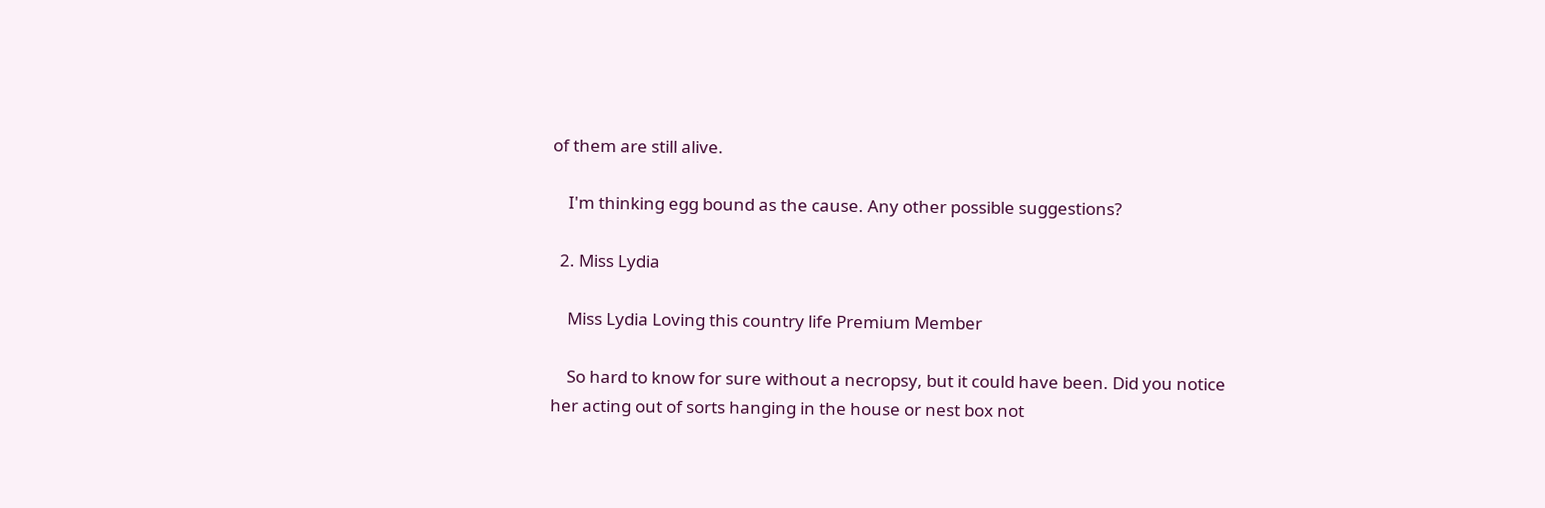of them are still alive.

    I'm thinking egg bound as the cause. Any other possible suggestions?

  2. Miss Lydia

    Miss Lydia Loving this country life Premium Member

    So hard to know for sure without a necropsy, but it could have been. Did you notice her acting out of sorts hanging in the house or nest box not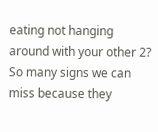eating not hanging around with your other 2? So many signs we can miss because they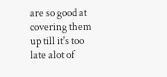are so good at covering them up till it's too late alot of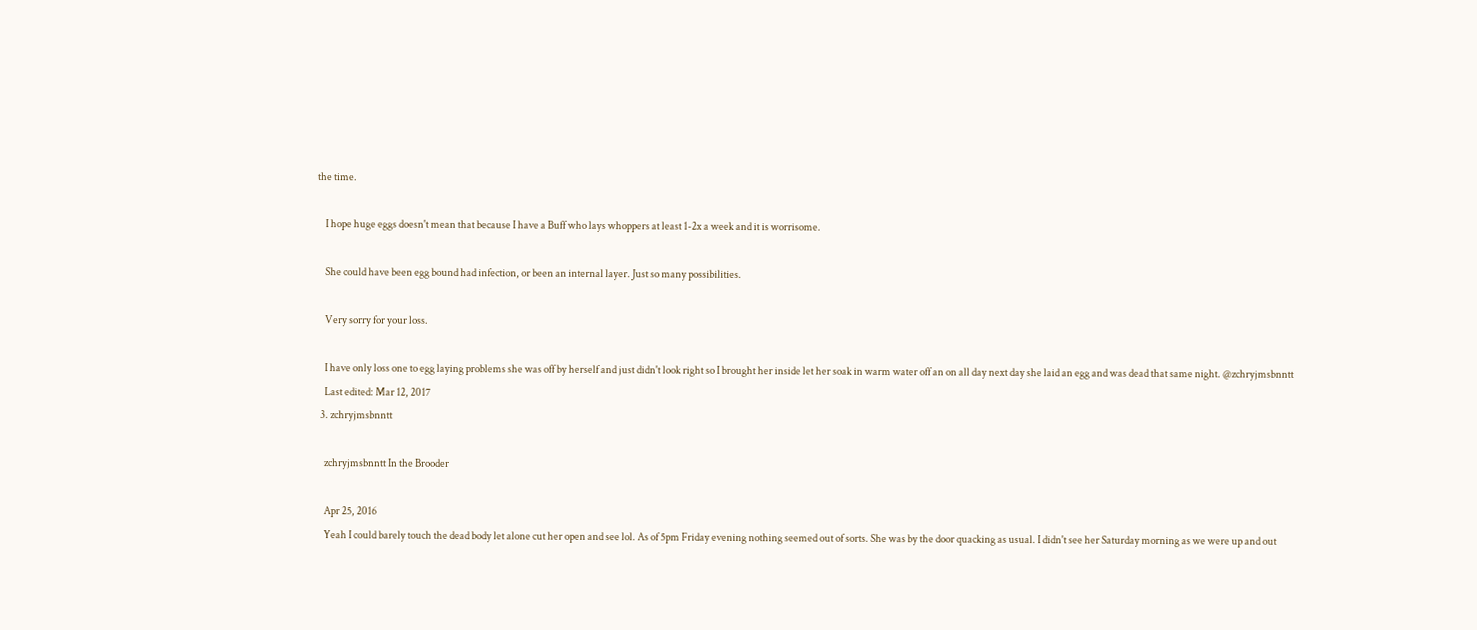the time.

    I hope huge eggs doesn't mean that because I have a Buff who lays whoppers at least 1-2x a week and it is worrisome.

    She could have been egg bound had infection, or been an internal layer. Just so many possibilities.

    Very sorry for your loss.

    I have only loss one to egg laying problems she was off by herself and just didn't look right so I brought her inside let her soak in warm water off an on all day next day she laid an egg and was dead that same night. @zchryjmsbnntt
    Last edited: Mar 12, 2017
  3. zchryjmsbnntt

    zchryjmsbnntt In the Brooder

    Apr 25, 2016
    Yeah I could barely touch the dead body let alone cut her open and see lol. As of 5pm Friday evening nothing seemed out of sorts. She was by the door quacking as usual. I didn't see her Saturday morning as we were up and out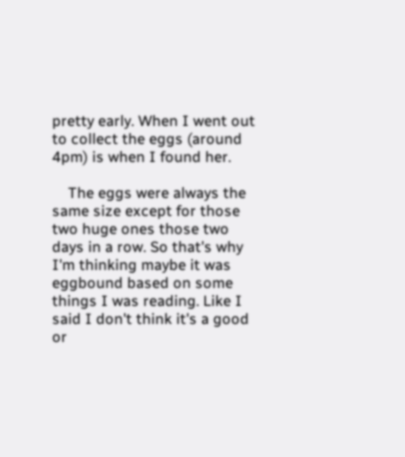pretty early. When I went out to collect the eggs (around 4pm) is when I found her.

    The eggs were always the same size except for those two huge ones those two days in a row. So that's why I'm thinking maybe it was eggbound based on some things I was reading. Like I said I don't think it's a good or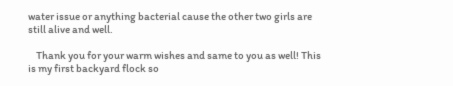water issue or anything bacterial cause the other two girls are still alive and well.

    Thank you for your warm wishes and same to you as well! This is my first backyard flock so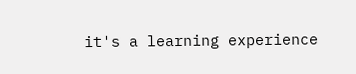it's a learning experience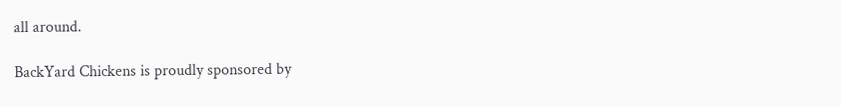all around.

BackYard Chickens is proudly sponsored by